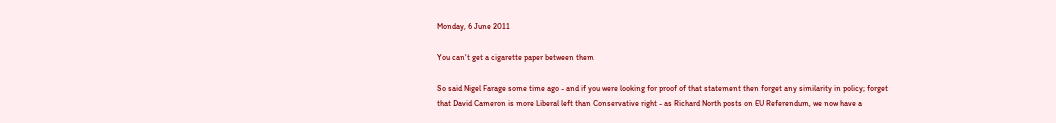Monday, 6 June 2011

You can't get a cigarette paper between them

So said Nigel Farage some time ago - and if you were looking for proof of that statement then forget any similarity in policy; forget that David Cameron is more Liberal left than Conservative right - as Richard North posts on EU Referendum, we now have a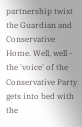partnership twixt the Guardian and Conservative Home. Well, well - the 'voice' of the Conservative Party gets into bed with the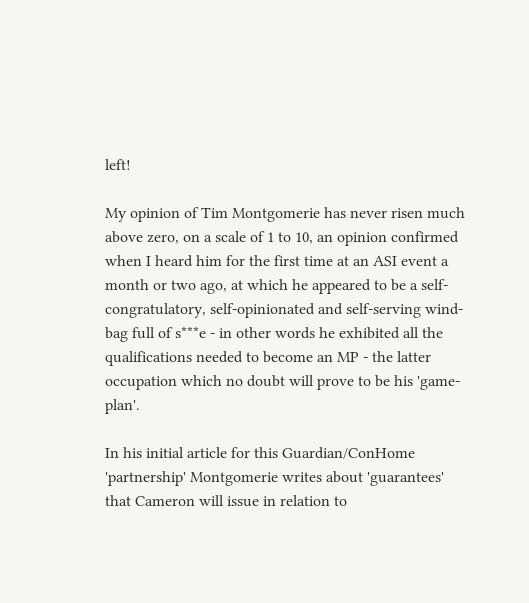left!

My opinion of Tim Montgomerie has never risen much above zero, on a scale of 1 to 10, an opinion confirmed when I heard him for the first time at an ASI event a month or two ago, at which he appeared to be a self-congratulatory, self-opinionated and self-serving wind-bag full of s***e - in other words he exhibited all the qualifications needed to become an MP - the latter occupation which no doubt will prove to be his 'game-plan'.

In his initial article for this Guardian/ConHome 'partnership' Montgomerie writes about 'guarantees' that Cameron will issue in relation to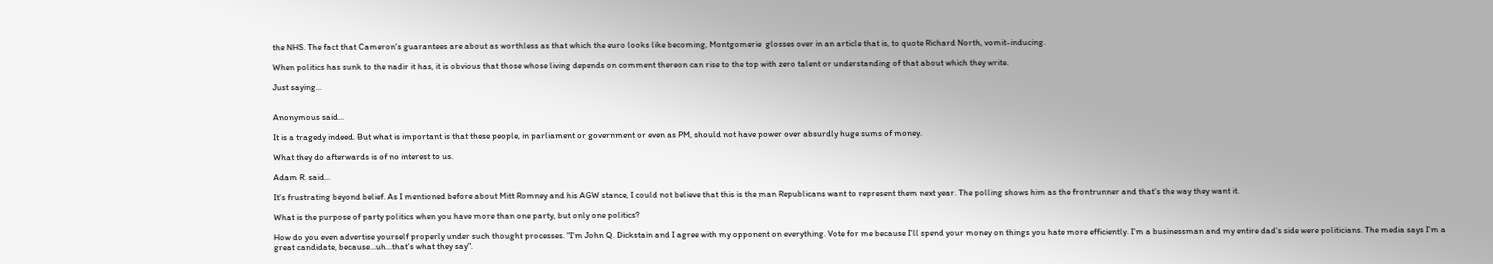the NHS. The fact that Cameron's guarantees are about as worthless as that which the euro looks like becoming, Montgomerie  glosses over in an article that is, to quote Richard North, vomit-inducing.

When politics has sunk to the nadir it has, it is obvious that those whose living depends on comment thereon can rise to the top with zero talent or understanding of that about which they write.

Just saying...


Anonymous said...

It is a tragedy indeed. But what is important is that these people, in parliament or government or even as PM, should not have power over absurdly huge sums of money.

What they do afterwards is of no interest to us.

Adam R. said...

It's frustrating beyond belief. As I mentioned before about Mitt Romney and his AGW stance, I could not believe that this is the man Republicans want to represent them next year. The polling shows him as the frontrunner and that's the way they want it.

What is the purpose of party politics when you have more than one party, but only one politics?

How do you even advertise yourself properly under such thought processes. "I'm John Q. Dickstain and I agree with my opponent on everything. Vote for me because I'll spend your money on things you hate more efficiently. I'm a businessman and my entire dad's side were politicians. The media says I'm a great candidate, because...uh...that's what they say".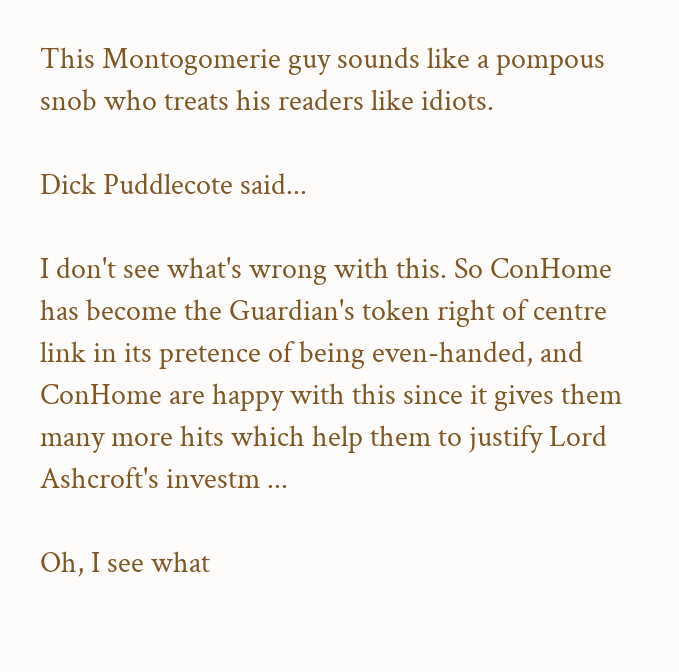This Montogomerie guy sounds like a pompous snob who treats his readers like idiots.

Dick Puddlecote said...

I don't see what's wrong with this. So ConHome has become the Guardian's token right of centre link in its pretence of being even-handed, and ConHome are happy with this since it gives them many more hits which help them to justify Lord Ashcroft's investm ...

Oh, I see what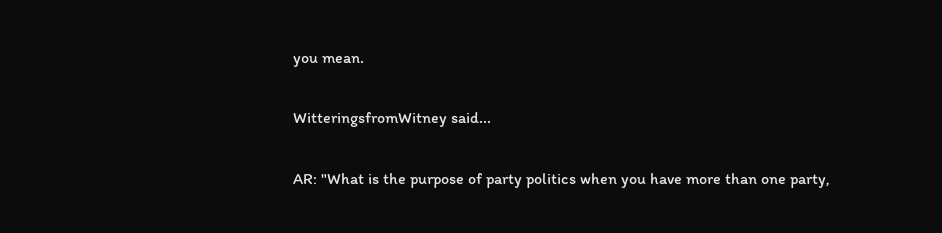you mean.

WitteringsfromWitney said...

AR: "What is the purpose of party politics when you have more than one party,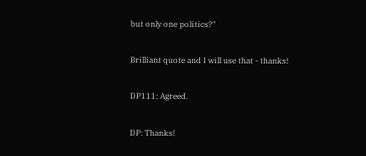but only one politics?"

Brilliant quote and I will use that - thanks!

DP111: Agreed.

DP: Thanks!